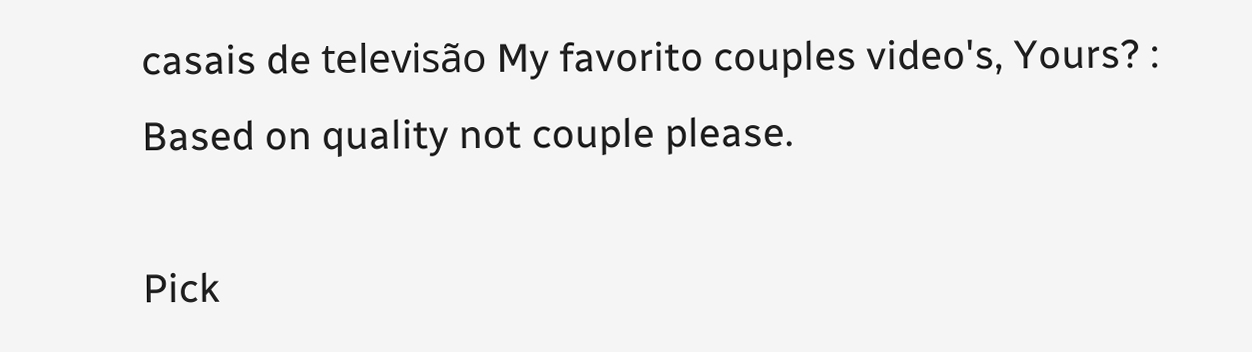casais de televisão My favorito couples video's, Yours? : Based on quality not couple please.

Pick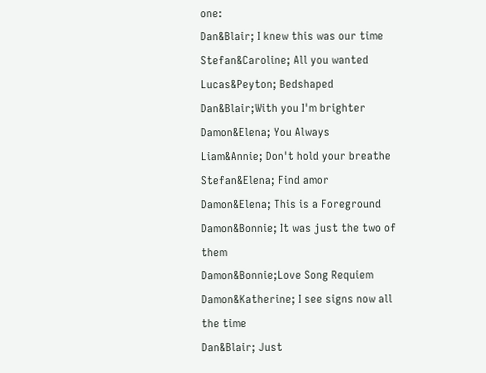one:
Dan&Blair; I knew this was our time
Stefan&Caroline; All you wanted
Lucas&Peyton; Bedshaped
Dan&Blair;With you I'm brighter
Damon&Elena; You Always
Liam&Annie; Don't hold your breathe
Stefan&Elena; Find amor
Damon&Elena; This is a Foreground
Damon&Bonnie; It was just the two of them
Damon&Bonnie;Love Song Requiem
Damon&Katherine; I see signs now all the time
Dan&Blair; Just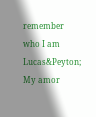remember who I am
Lucas&Peyton; My amor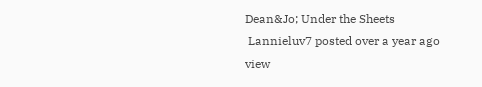Dean&Jo; Under the Sheets
 Lannieluv7 posted over a year ago
view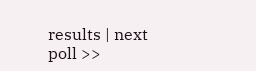results | next poll >>